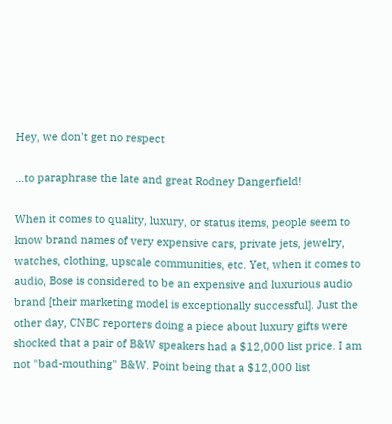Hey, we don't get no respect

...to paraphrase the late and great Rodney Dangerfield!

When it comes to quality, luxury, or status items, people seem to know brand names of very expensive cars, private jets, jewelry, watches, clothing, upscale communities, etc. Yet, when it comes to audio, Bose is considered to be an expensive and luxurious audio brand [their marketing model is exceptionally successful]. Just the other day, CNBC reporters doing a piece about luxury gifts were shocked that a pair of B&W speakers had a $12,000 list price. I am not "bad-mouthing" B&W. Point being that a $12,000 list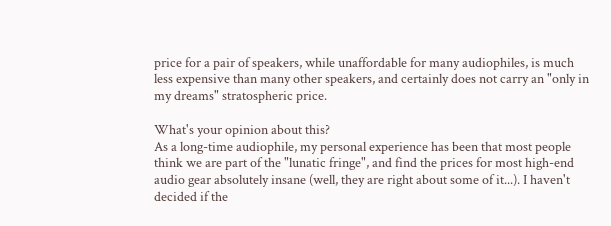price for a pair of speakers, while unaffordable for many audiophiles, is much less expensive than many other speakers, and certainly does not carry an "only in my dreams" stratospheric price.

What's your opinion about this?
As a long-time audiophile, my personal experience has been that most people think we are part of the "lunatic fringe", and find the prices for most high-end audio gear absolutely insane (well, they are right about some of it...). I haven't decided if the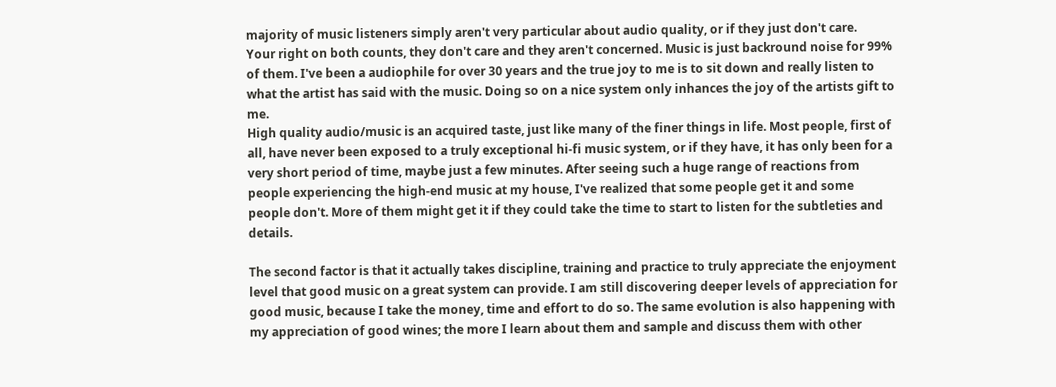majority of music listeners simply aren't very particular about audio quality, or if they just don't care.
Your right on both counts, they don't care and they aren't concerned. Music is just backround noise for 99% of them. I've been a audiophile for over 30 years and the true joy to me is to sit down and really listen to what the artist has said with the music. Doing so on a nice system only inhances the joy of the artists gift to me.
High quality audio/music is an acquired taste, just like many of the finer things in life. Most people, first of all, have never been exposed to a truly exceptional hi-fi music system, or if they have, it has only been for a very short period of time, maybe just a few minutes. After seeing such a huge range of reactions from people experiencing the high-end music at my house, I've realized that some people get it and some people don't. More of them might get it if they could take the time to start to listen for the subtleties and details.

The second factor is that it actually takes discipline, training and practice to truly appreciate the enjoyment level that good music on a great system can provide. I am still discovering deeper levels of appreciation for good music, because I take the money, time and effort to do so. The same evolution is also happening with my appreciation of good wines; the more I learn about them and sample and discuss them with other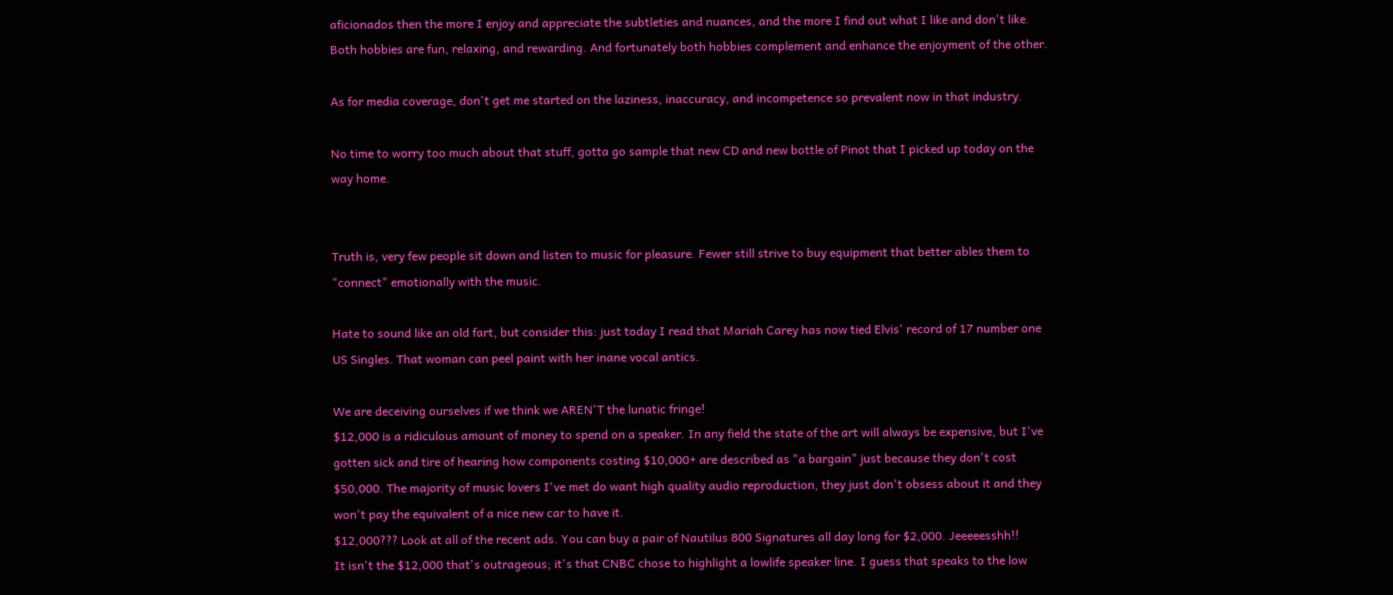aficionados then the more I enjoy and appreciate the subtleties and nuances, and the more I find out what I like and don't like. Both hobbies are fun, relaxing, and rewarding. And fortunately both hobbies complement and enhance the enjoyment of the other.

As for media coverage, don't get me started on the laziness, inaccuracy, and incompetence so prevalent now in that industry.

No time to worry too much about that stuff, gotta go sample that new CD and new bottle of Pinot that I picked up today on the way home.


Truth is, very few people sit down and listen to music for pleasure. Fewer still strive to buy equipment that better ables them to "connect" emotionally with the music.

Hate to sound like an old fart, but consider this: just today I read that Mariah Carey has now tied Elvis' record of 17 number one US Singles. That woman can peel paint with her inane vocal antics.

We are deceiving ourselves if we think we AREN'T the lunatic fringe!
$12,000 is a ridiculous amount of money to spend on a speaker. In any field the state of the art will always be expensive, but I've gotten sick and tire of hearing how components costing $10,000+ are described as "a bargain" just because they don't cost $50,000. The majority of music lovers I've met do want high quality audio reproduction, they just don't obsess about it and they won't pay the equivalent of a nice new car to have it.
$12,000??? Look at all of the recent ads. You can buy a pair of Nautilus 800 Signatures all day long for $2,000. Jeeeeesshh!!
It isn't the $12,000 that's outrageous; it's that CNBC chose to highlight a lowlife speaker line. I guess that speaks to the low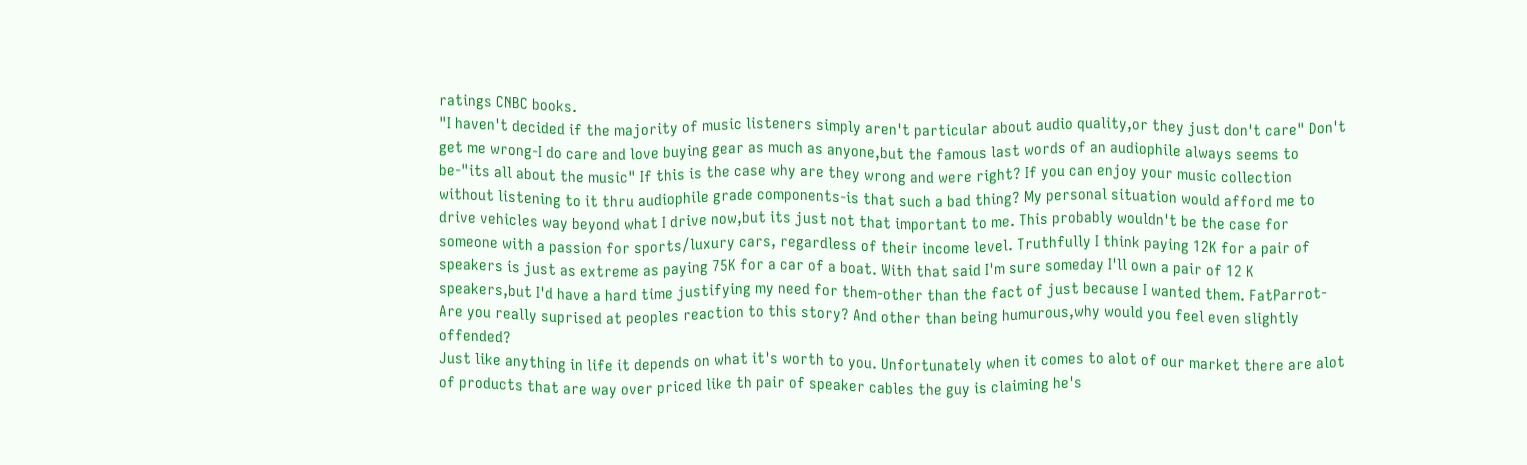ratings CNBC books.
"I haven't decided if the majority of music listeners simply aren't particular about audio quality,or they just don't care" Don't get me wrong-I do care and love buying gear as much as anyone,but the famous last words of an audiophile always seems to be-"its all about the music" If this is the case why are they wrong and were right? If you can enjoy your music collection without listening to it thru audiophile grade components-is that such a bad thing? My personal situation would afford me to drive vehicles way beyond what I drive now,but its just not that important to me. This probably wouldn't be the case for someone with a passion for sports/luxury cars, regardless of their income level. Truthfully I think paying 12K for a pair of speakers is just as extreme as paying 75K for a car of a boat. With that said I'm sure someday I'll own a pair of 12 K speakers,but I'd have a hard time justifying my need for them-other than the fact of just because I wanted them. FatParrot- Are you really suprised at peoples reaction to this story? And other than being humurous,why would you feel even slightly offended?
Just like anything in life it depends on what it's worth to you. Unfortunately when it comes to alot of our market there are alot of products that are way over priced like th pair of speaker cables the guy is claiming he's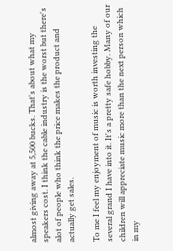almost giving away at 5,500 bucks. That's about what my speakers cost. I think the cable industry is the worst but there's alot of people who think the price makes the product and actually get sales.

To me I feel my enjoyment of music is worth investing the several grand I have into it. It's a pretty safe hobby. Many of our children will appreciate music more than the next person which in my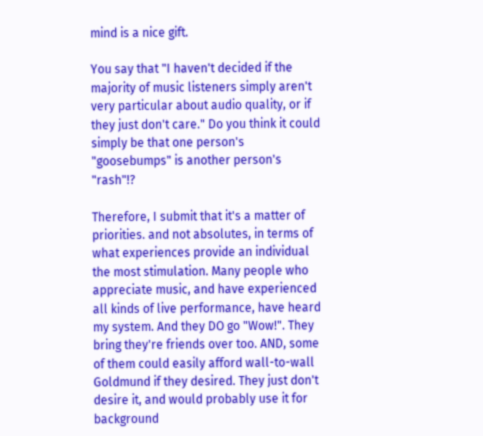mind is a nice gift.

You say that "I haven't decided if the majority of music listeners simply aren't very particular about audio quality, or if they just don't care." Do you think it could simply be that one person's "goosebumps" is another person's "rash"!?

Therefore, I submit that it's a matter of priorities. and not absolutes, in terms of what experiences provide an individual the most stimulation. Many people who appreciate music, and have experienced all kinds of live performance, have heard my system. And they DO go "Wow!". They bring they're friends over too. AND, some of them could easily afford wall-to-wall Goldmund if they desired. They just don't desire it, and would probably use it for background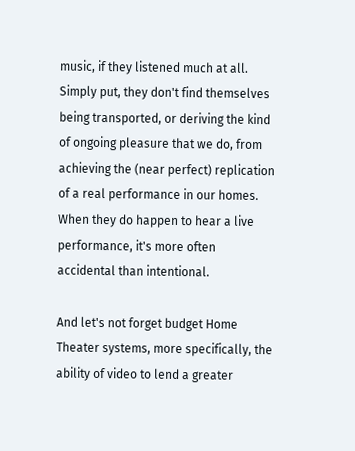music, if they listened much at all. Simply put, they don't find themselves being transported, or deriving the kind of ongoing pleasure that we do, from achieving the (near perfect) replication of a real performance in our homes. When they do happen to hear a live performance, it's more often accidental than intentional.

And let's not forget budget Home Theater systems, more specifically, the ability of video to lend a greater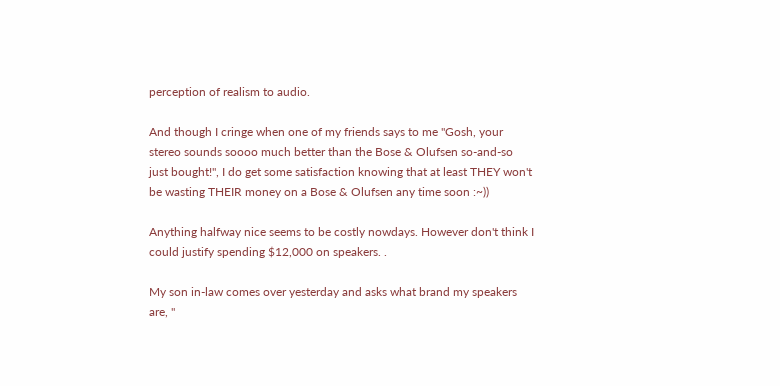perception of realism to audio.

And though I cringe when one of my friends says to me "Gosh, your stereo sounds soooo much better than the Bose & Olufsen so-and-so just bought!", I do get some satisfaction knowing that at least THEY won't be wasting THEIR money on a Bose & Olufsen any time soon :~))

Anything halfway nice seems to be costly nowdays. However don't think I could justify spending $12,000 on speakers. .

My son in-law comes over yesterday and asks what brand my speakers are, "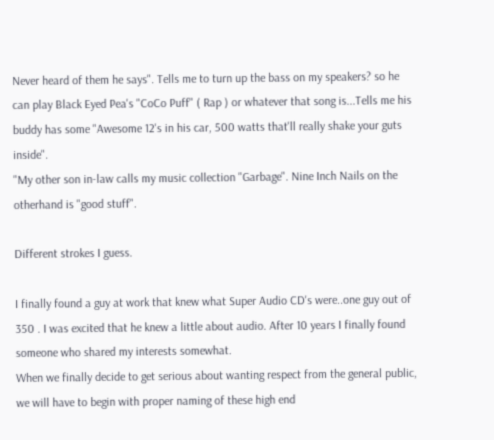Never heard of them he says". Tells me to turn up the bass on my speakers? so he can play Black Eyed Pea's "CoCo Puff" ( Rap ) or whatever that song is...Tells me his buddy has some "Awesome 12's in his car, 500 watts that'll really shake your guts inside".
"My other son in-law calls my music collection "Garbage". Nine Inch Nails on the otherhand is "good stuff".

Different strokes I guess.

I finally found a guy at work that knew what Super Audio CD's were..one guy out of 350 . I was excited that he knew a little about audio. After 10 years I finally found someone who shared my interests somewhat.
When we finally decide to get serious about wanting respect from the general public, we will have to begin with proper naming of these high end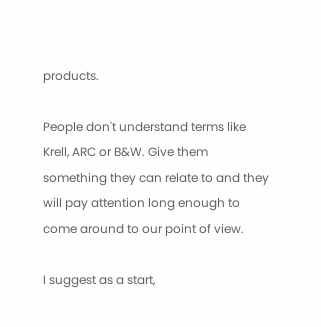products.

People don't understand terms like Krell, ARC or B&W. Give them something they can relate to and they will pay attention long enough to come around to our point of view.

I suggest as a start,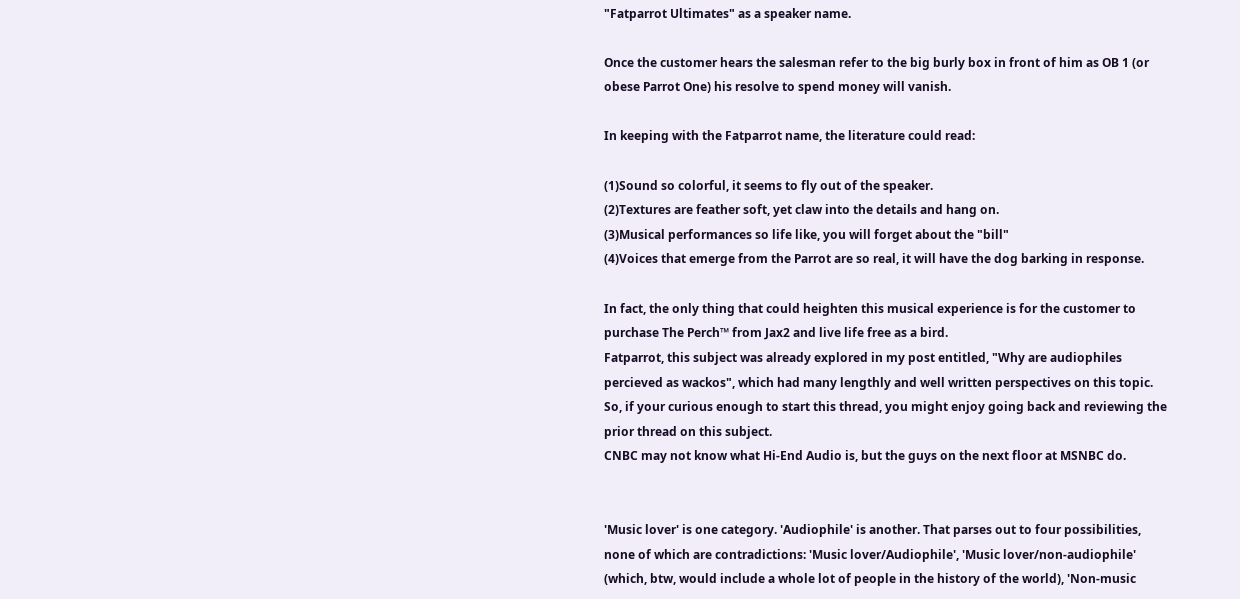"Fatparrot Ultimates" as a speaker name.

Once the customer hears the salesman refer to the big burly box in front of him as OB 1 (or obese Parrot One) his resolve to spend money will vanish.

In keeping with the Fatparrot name, the literature could read:

(1)Sound so colorful, it seems to fly out of the speaker.
(2)Textures are feather soft, yet claw into the details and hang on.
(3)Musical performances so life like, you will forget about the "bill"
(4)Voices that emerge from the Parrot are so real, it will have the dog barking in response.

In fact, the only thing that could heighten this musical experience is for the customer to purchase The Perch™ from Jax2 and live life free as a bird.
Fatparrot, this subject was already explored in my post entitled, "Why are audiophiles percieved as wackos", which had many lengthly and well written perspectives on this topic. So, if your curious enough to start this thread, you might enjoy going back and reviewing the prior thread on this subject.
CNBC may not know what Hi-End Audio is, but the guys on the next floor at MSNBC do.


'Music lover' is one category. 'Audiophile' is another. That parses out to four possibilities, none of which are contradictions: 'Music lover/Audiophile', 'Music lover/non-audiophile' (which, btw, would include a whole lot of people in the history of the world), 'Non-music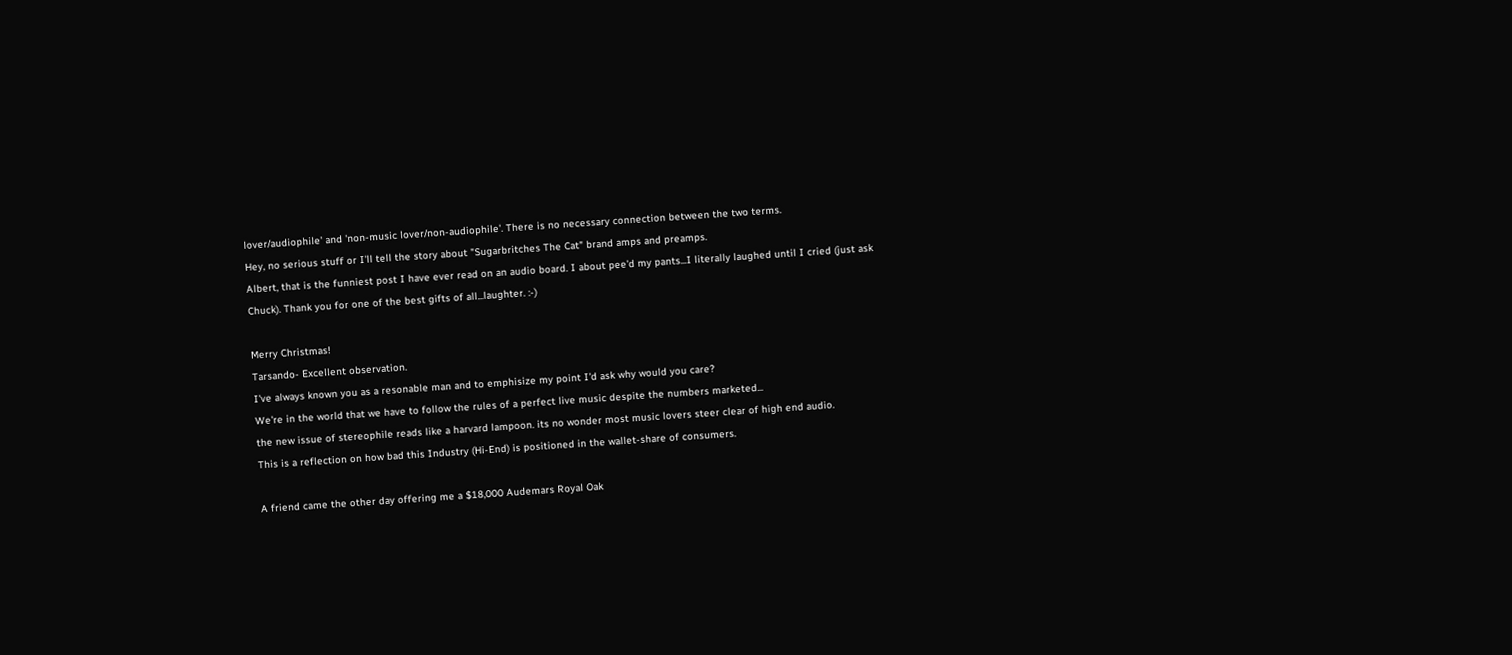lover/audiophile' and 'non-music lover/non-audiophile'. There is no necessary connection between the two terms.
Hey, no serious stuff or I'll tell the story about "Sugarbritches The Cat" brand amps and preamps.
Albert, that is the funniest post I have ever read on an audio board. I about pee'd my pants...I literally laughed until I cried (just ask Chuck). Thank you for one of the best gifts of all...laughter. :-)

Merry Christmas!
Tarsando- Excellent observation.
I've always known you as a resonable man and to emphisize my point I'd ask why would you care?
We're in the world that we have to follow the rules of a perfect live music despite the numbers marketed...
the new issue of stereophile reads like a harvard lampoon. its no wonder most music lovers steer clear of high end audio.
This is a reflection on how bad this Industry (Hi-End) is positioned in the wallet-share of consumers.

A friend came the other day offering me a $18,000 Audemars Royal Oak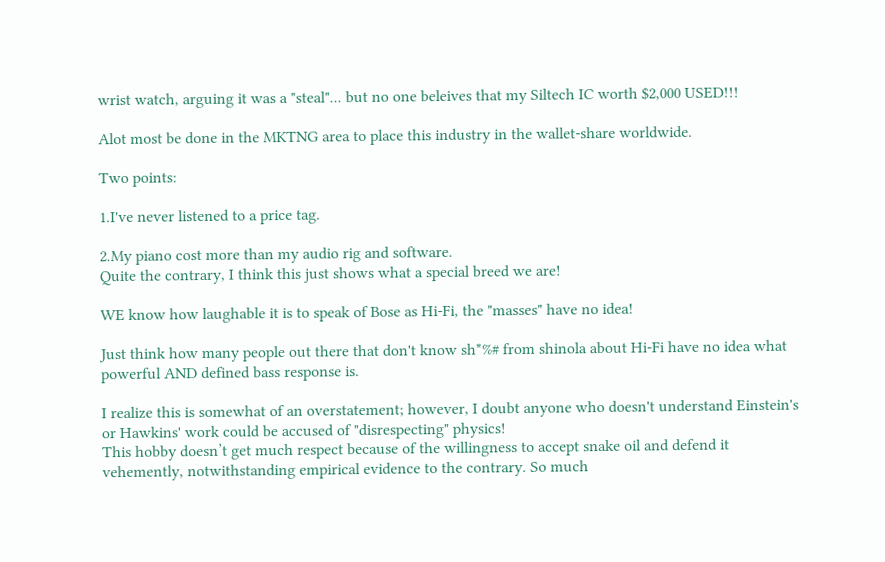wrist watch, arguing it was a "steal"... but no one beleives that my Siltech IC worth $2,000 USED!!!

Alot most be done in the MKTNG area to place this industry in the wallet-share worldwide.

Two points:

1.I've never listened to a price tag.

2.My piano cost more than my audio rig and software.
Quite the contrary, I think this just shows what a special breed we are!

WE know how laughable it is to speak of Bose as Hi-Fi, the "masses" have no idea!

Just think how many people out there that don't know sh*%# from shinola about Hi-Fi have no idea what powerful AND defined bass response is.

I realize this is somewhat of an overstatement; however, I doubt anyone who doesn't understand Einstein's or Hawkins' work could be accused of "disrespecting" physics!
This hobby doesn’t get much respect because of the willingness to accept snake oil and defend it vehemently, notwithstanding empirical evidence to the contrary. So much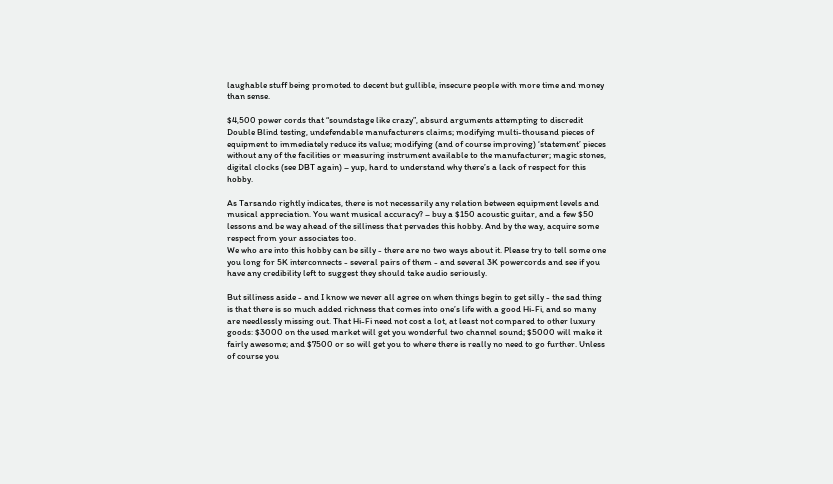laughable stuff being promoted to decent but gullible, insecure people with more time and money than sense.

$4,500 power cords that “soundstage like crazy”, absurd arguments attempting to discredit Double Blind testing, undefendable manufacturers claims; modifying multi-thousand pieces of equipment to immediately reduce its value; modifying (and of course improving) ‘statement’ pieces without any of the facilities or measuring instrument available to the manufacturer; magic stones, digital clocks (see DBT again) – yup, hard to understand why there’s a lack of respect for this hobby.

As Tarsando rightly indicates, there is not necessarily any relation between equipment levels and musical appreciation. You want musical accuracy? – buy a $150 acoustic guitar, and a few $50 lessons and be way ahead of the silliness that pervades this hobby. And by the way, acquire some respect from your associates too.
We who are into this hobby can be silly - there are no two ways about it. Please try to tell some one you long for 5K interconnects - several pairs of them - and several 3K powercords and see if you have any credibility left to suggest they should take audio seriously.

But silliness aside - and I know we never all agree on when things begin to get silly - the sad thing is that there is so much added richness that comes into one’s life with a good Hi-Fi, and so many are needlessly missing out. That Hi-Fi need not cost a lot, at least not compared to other luxury goods: $3000 on the used market will get you wonderful two channel sound; $5000 will make it fairly awesome; and $7500 or so will get you to where there is really no need to go further. Unless of course you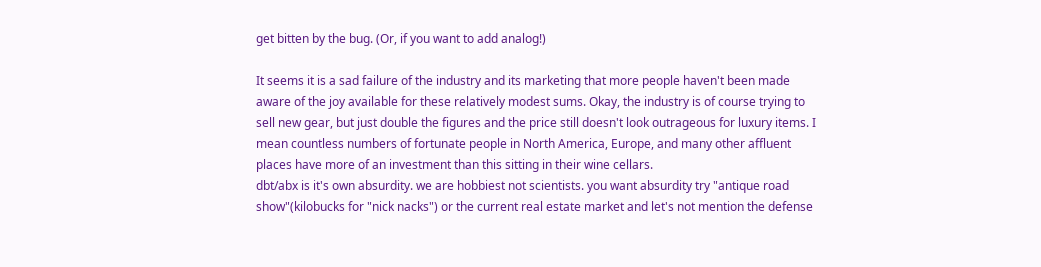get bitten by the bug. (Or, if you want to add analog!)

It seems it is a sad failure of the industry and its marketing that more people haven't been made aware of the joy available for these relatively modest sums. Okay, the industry is of course trying to sell new gear, but just double the figures and the price still doesn't look outrageous for luxury items. I mean countless numbers of fortunate people in North America, Europe, and many other affluent places have more of an investment than this sitting in their wine cellars.
dbt/abx is it's own absurdity. we are hobbiest not scientists. you want absurdity try "antique road show"(kilobucks for "nick nacks") or the current real estate market and let's not mention the defense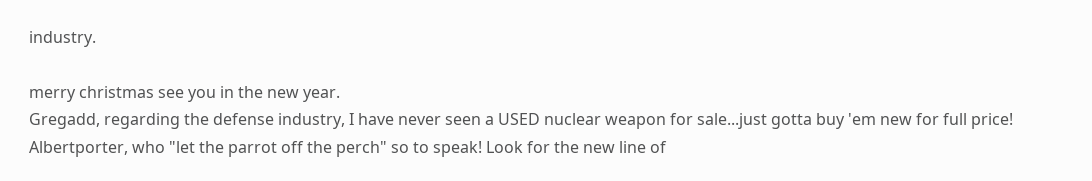industry.

merry christmas see you in the new year.
Gregadd, regarding the defense industry, I have never seen a USED nuclear weapon for sale...just gotta buy 'em new for full price!
Albertporter, who "let the parrot off the perch" so to speak! Look for the new line of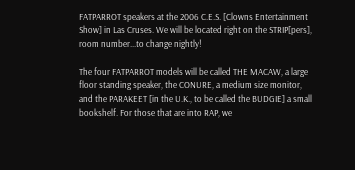FATPARROT speakers at the 2006 C.E.S. [Clowns Entertainment Show] in Las Cruses. We will be located right on the STRIP[pers], room number...to change nightly!

The four FATPARROT models will be called THE MACAW, a large floor standing speaker, the CONURE, a medium size monitor, and the PARAKEET [in the U.K., to be called the BUDGIE] a small bookshelf. For those that are into RAP, we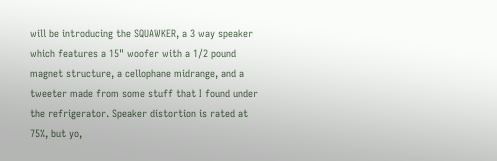will be introducing the SQUAWKER, a 3 way speaker which features a 15" woofer with a 1/2 pound magnet structure, a cellophane midrange, and a tweeter made from some stuff that I found under the refrigerator. Speaker distortion is rated at 75%, but yo,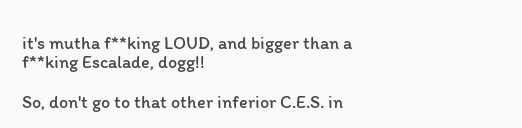it's mutha f**king LOUD, and bigger than a f**king Escalade, dogg!!

So, don't go to that other inferior C.E.S. in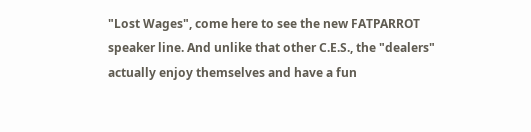"Lost Wages", come here to see the new FATPARROT speaker line. And unlike that other C.E.S., the "dealers" actually enjoy themselves and have a fun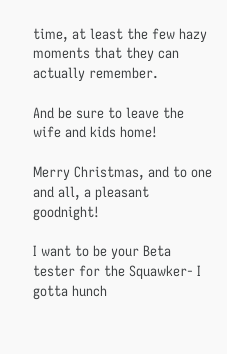time, at least the few hazy moments that they can actually remember.

And be sure to leave the wife and kids home!

Merry Christmas, and to one and all, a pleasant goodnight!

I want to be your Beta tester for the Squawker- I gotta hunch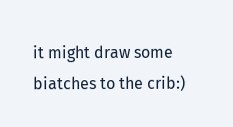it might draw some biatches to the crib:)